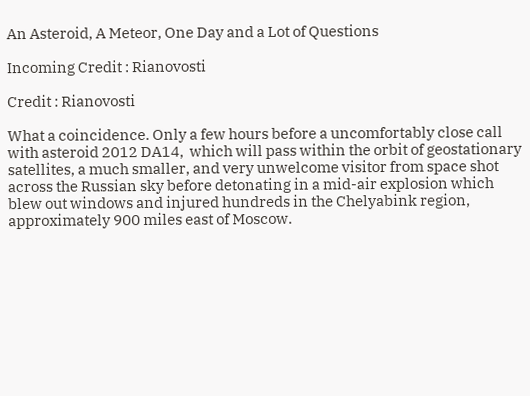An Asteroid, A Meteor, One Day and a Lot of Questions

Incoming Credit : Rianovosti

Credit : Rianovosti

What a coincidence. Only a few hours before a uncomfortably close call with asteroid 2012 DA14,  which will pass within the orbit of geostationary satellites, a much smaller, and very unwelcome visitor from space shot across the Russian sky before detonating in a mid-air explosion which blew out windows and injured hundreds in the Chelyabink region, approximately 900 miles east of Moscow.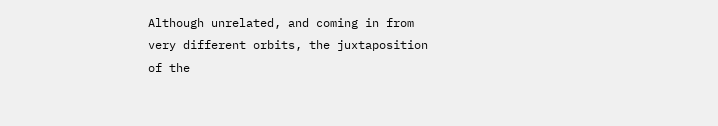Although unrelated, and coming in from very different orbits, the juxtaposition of the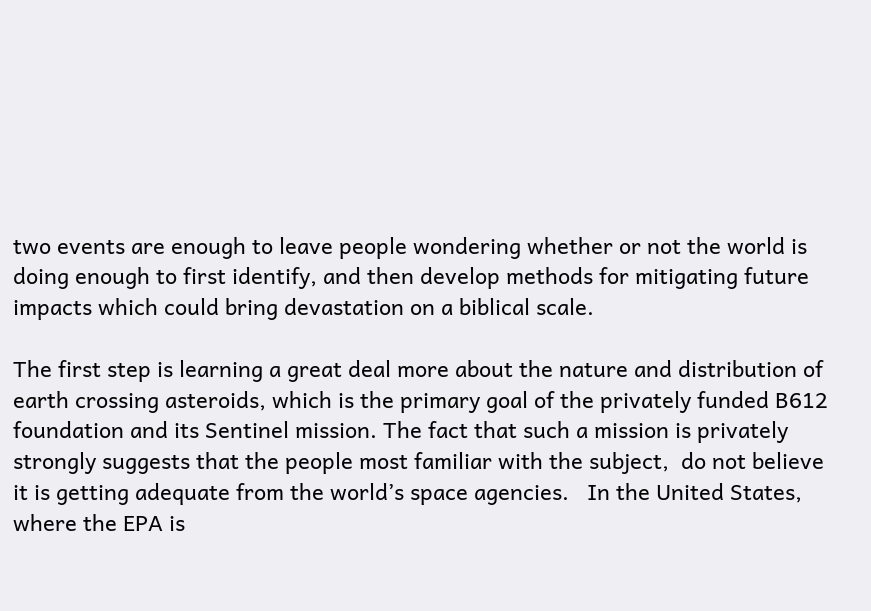two events are enough to leave people wondering whether or not the world is doing enough to first identify, and then develop methods for mitigating future impacts which could bring devastation on a biblical scale.

The first step is learning a great deal more about the nature and distribution of earth crossing asteroids, which is the primary goal of the privately funded B612 foundation and its Sentinel mission. The fact that such a mission is privately strongly suggests that the people most familiar with the subject,  do not believe it is getting adequate from the world’s space agencies.   In the United States, where the EPA is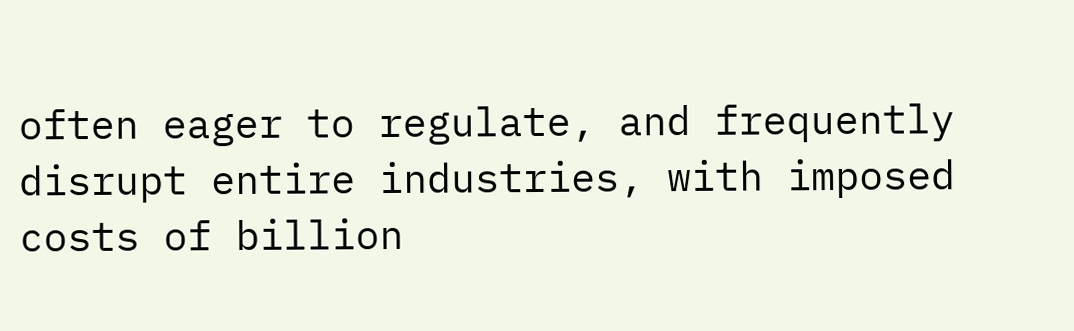often eager to regulate, and frequently disrupt entire industries, with imposed costs of billion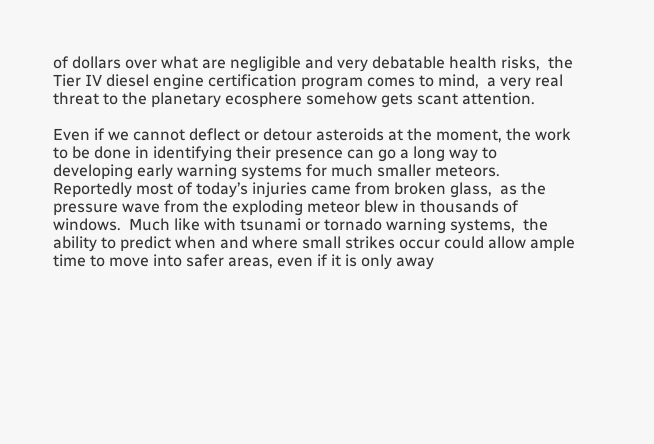of dollars over what are negligible and very debatable health risks,  the Tier IV diesel engine certification program comes to mind,  a very real threat to the planetary ecosphere somehow gets scant attention.

Even if we cannot deflect or detour asteroids at the moment, the work to be done in identifying their presence can go a long way to developing early warning systems for much smaller meteors.  Reportedly most of today’s injuries came from broken glass,  as the pressure wave from the exploding meteor blew in thousands of windows.  Much like with tsunami or tornado warning systems,  the ability to predict when and where small strikes occur could allow ample time to move into safer areas, even if it is only away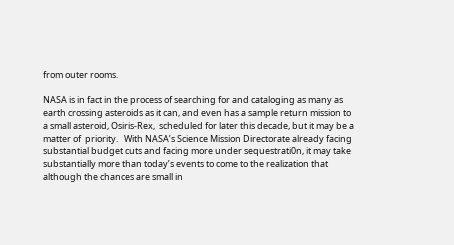from outer rooms.

NASA is in fact in the process of searching for and cataloging as many as earth crossing asteroids as it can, and even has a sample return mission to a small asteroid, Osiris-Rex,  scheduled for later this decade, but it may be a matter of  priority.   With NASA’s Science Mission Directorate already facing substantial budget cuts and facing more under sequestrati0n, it may take substantially more than today’s events to come to the realization that although the chances are small in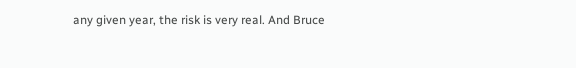any given year, the risk is very real. And Bruce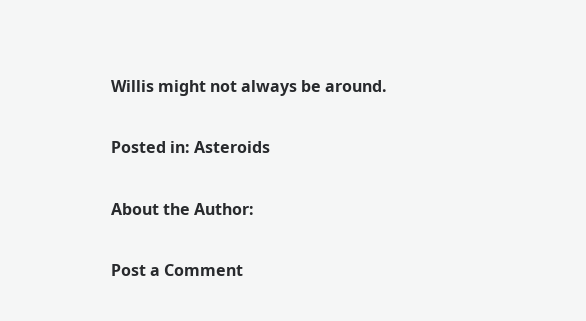Willis might not always be around.

Posted in: Asteroids

About the Author:

Post a Comment